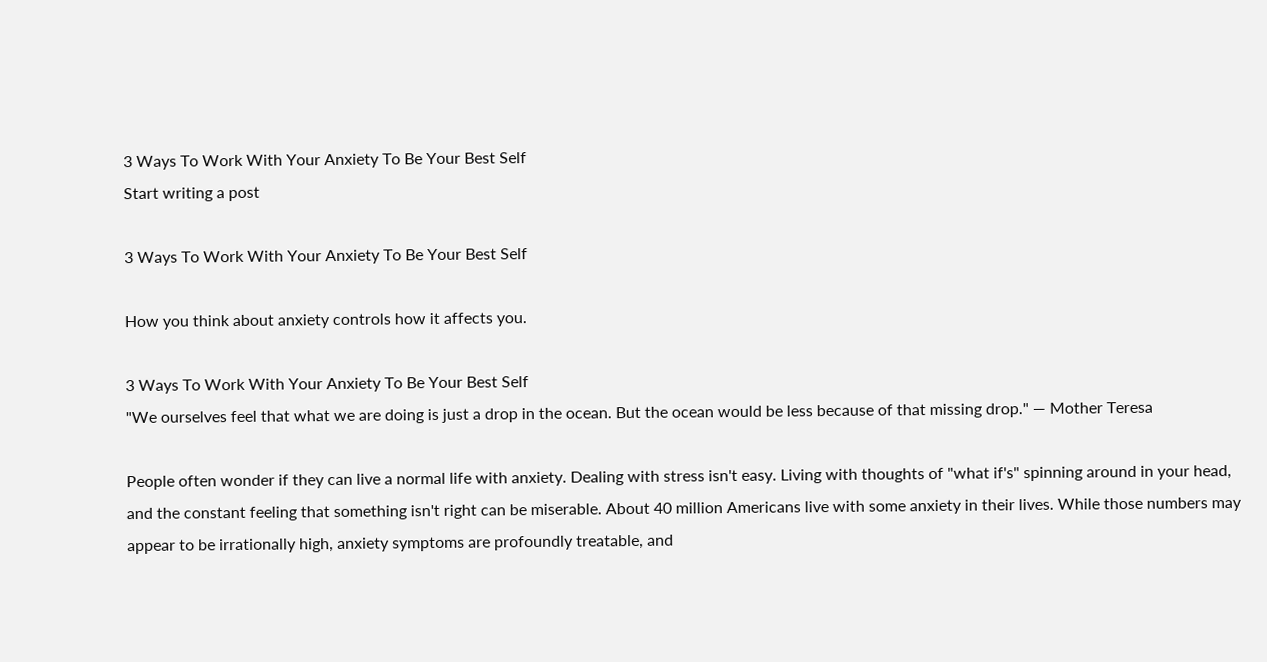3 Ways To Work With Your Anxiety To Be Your Best Self
Start writing a post

3 Ways To Work With Your Anxiety To Be Your Best Self

How you think about anxiety controls how it affects you.

3 Ways To Work With Your Anxiety To Be Your Best Self
"We ourselves feel that what we are doing is just a drop in the ocean. But the ocean would be less because of that missing drop." — Mother Teresa

People often wonder if they can live a normal life with anxiety. Dealing with stress isn't easy. Living with thoughts of "what if's" spinning around in your head, and the constant feeling that something isn't right can be miserable. About 40 million Americans live with some anxiety in their lives. While those numbers may appear to be irrationally high, anxiety symptoms are profoundly treatable, and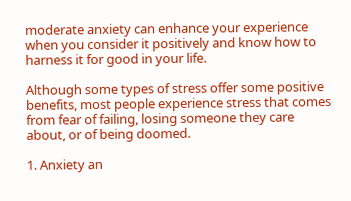moderate anxiety can enhance your experience when you consider it positively and know how to harness it for good in your life.

Although some types of stress offer some positive benefits, most people experience stress that comes from fear of failing, losing someone they care about, or of being doomed.

1. Anxiety an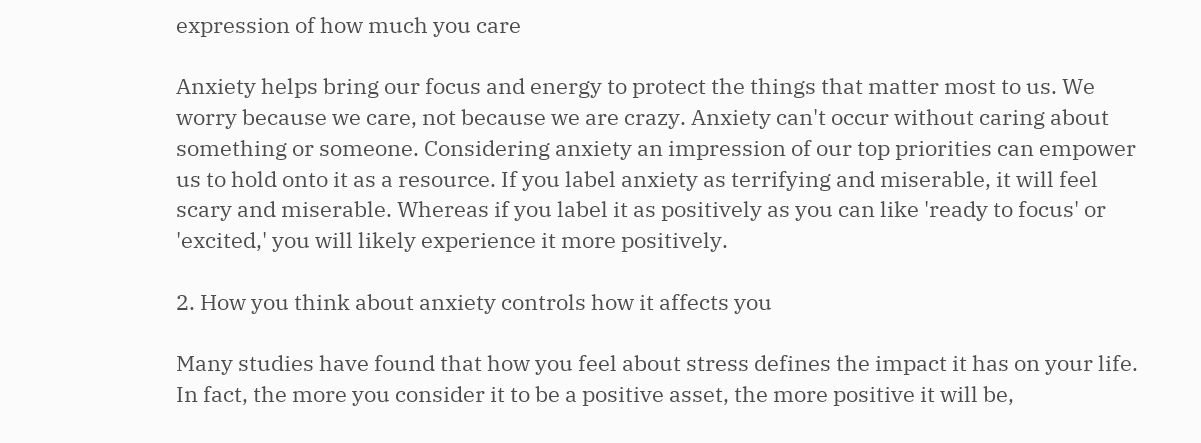expression of how much you care

Anxiety helps bring our focus and energy to protect the things that matter most to us. We worry because we care, not because we are crazy. Anxiety can't occur without caring about something or someone. Considering anxiety an impression of our top priorities can empower us to hold onto it as a resource. If you label anxiety as terrifying and miserable, it will feel scary and miserable. Whereas if you label it as positively as you can like 'ready to focus' or 'excited,' you will likely experience it more positively.

2. How you think about anxiety controls how it affects you

Many studies have found that how you feel about stress defines the impact it has on your life. In fact, the more you consider it to be a positive asset, the more positive it will be,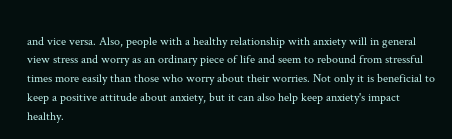and vice versa. Also, people with a healthy relationship with anxiety will in general view stress and worry as an ordinary piece of life and seem to rebound from stressful times more easily than those who worry about their worries. Not only it is beneficial to keep a positive attitude about anxiety, but it can also help keep anxiety's impact healthy.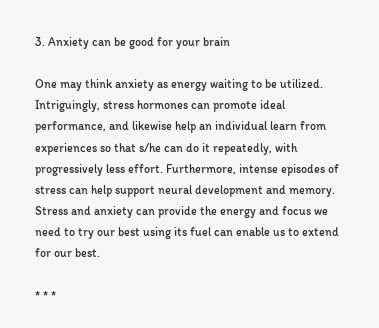3. Anxiety can be good for your brain

One may think anxiety as energy waiting to be utilized. Intriguingly, stress hormones can promote ideal performance, and likewise help an individual learn from experiences so that s/he can do it repeatedly, with progressively less effort. Furthermore, intense episodes of stress can help support neural development and memory. Stress and anxiety can provide the energy and focus we need to try our best using its fuel can enable us to extend for our best.

* * *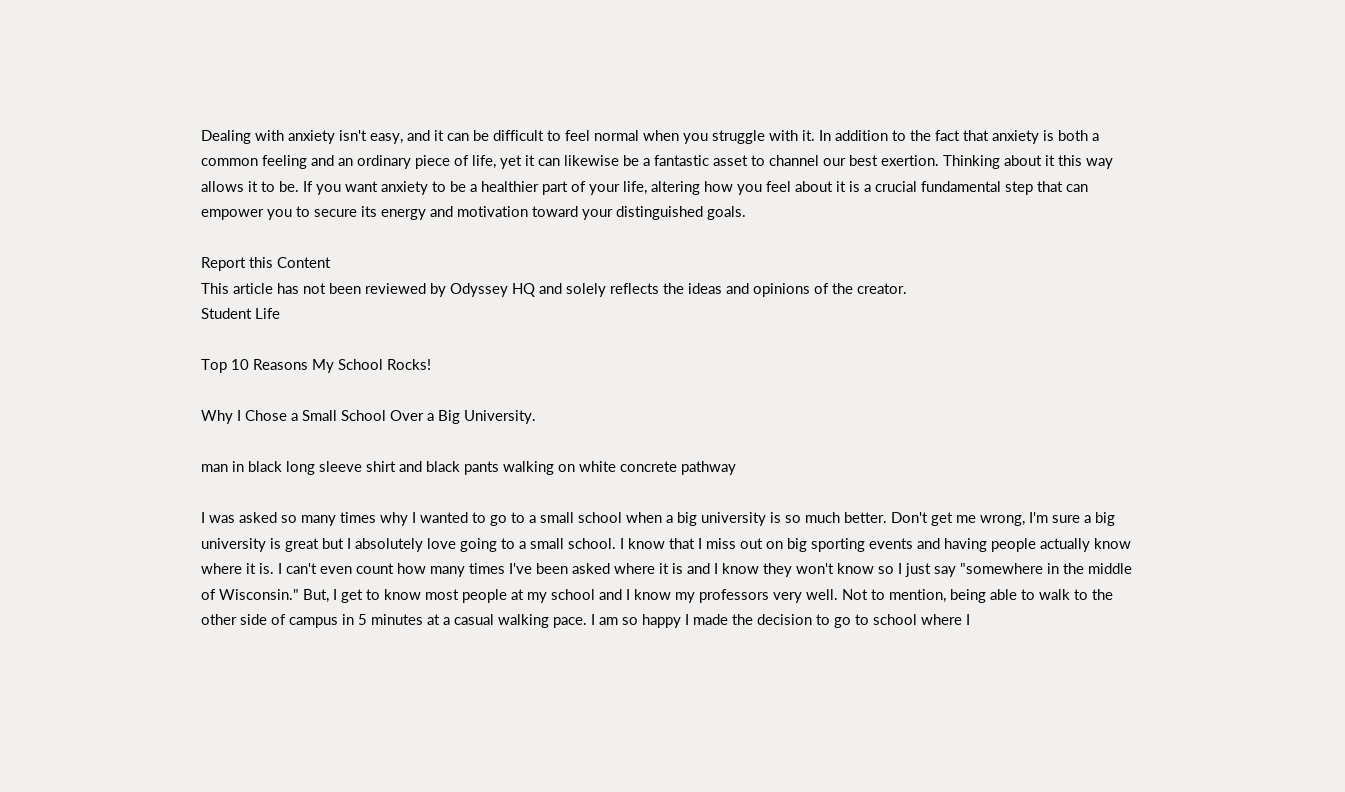Dealing with anxiety isn't easy, and it can be difficult to feel normal when you struggle with it. In addition to the fact that anxiety is both a common feeling and an ordinary piece of life, yet it can likewise be a fantastic asset to channel our best exertion. Thinking about it this way allows it to be. If you want anxiety to be a healthier part of your life, altering how you feel about it is a crucial fundamental step that can empower you to secure its energy and motivation toward your distinguished goals.

Report this Content
This article has not been reviewed by Odyssey HQ and solely reflects the ideas and opinions of the creator.
Student Life

Top 10 Reasons My School Rocks!

Why I Chose a Small School Over a Big University.

man in black long sleeve shirt and black pants walking on white concrete pathway

I was asked so many times why I wanted to go to a small school when a big university is so much better. Don't get me wrong, I'm sure a big university is great but I absolutely love going to a small school. I know that I miss out on big sporting events and having people actually know where it is. I can't even count how many times I've been asked where it is and I know they won't know so I just say "somewhere in the middle of Wisconsin." But, I get to know most people at my school and I know my professors very well. Not to mention, being able to walk to the other side of campus in 5 minutes at a casual walking pace. I am so happy I made the decision to go to school where I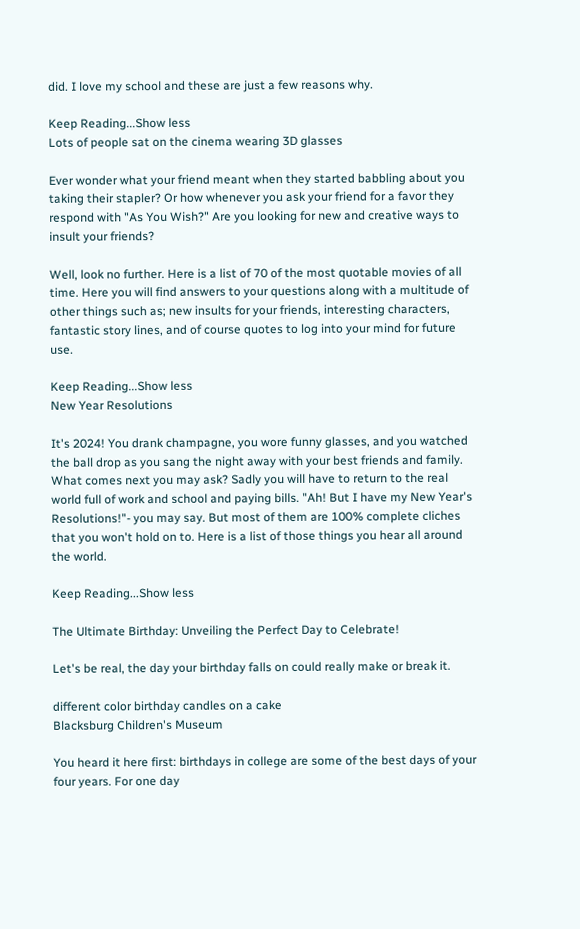did. I love my school and these are just a few reasons why.

Keep Reading...Show less
Lots of people sat on the cinema wearing 3D glasses

Ever wonder what your friend meant when they started babbling about you taking their stapler? Or how whenever you ask your friend for a favor they respond with "As You Wish?" Are you looking for new and creative ways to insult your friends?

Well, look no further. Here is a list of 70 of the most quotable movies of all time. Here you will find answers to your questions along with a multitude of other things such as; new insults for your friends, interesting characters, fantastic story lines, and of course quotes to log into your mind for future use.

Keep Reading...Show less
New Year Resolutions

It's 2024! You drank champagne, you wore funny glasses, and you watched the ball drop as you sang the night away with your best friends and family. What comes next you may ask? Sadly you will have to return to the real world full of work and school and paying bills. "Ah! But I have my New Year's Resolutions!"- you may say. But most of them are 100% complete cliches that you won't hold on to. Here is a list of those things you hear all around the world.

Keep Reading...Show less

The Ultimate Birthday: Unveiling the Perfect Day to Celebrate!

Let's be real, the day your birthday falls on could really make or break it.

different color birthday candles on a cake
Blacksburg Children's Museum

You heard it here first: birthdays in college are some of the best days of your four years. For one day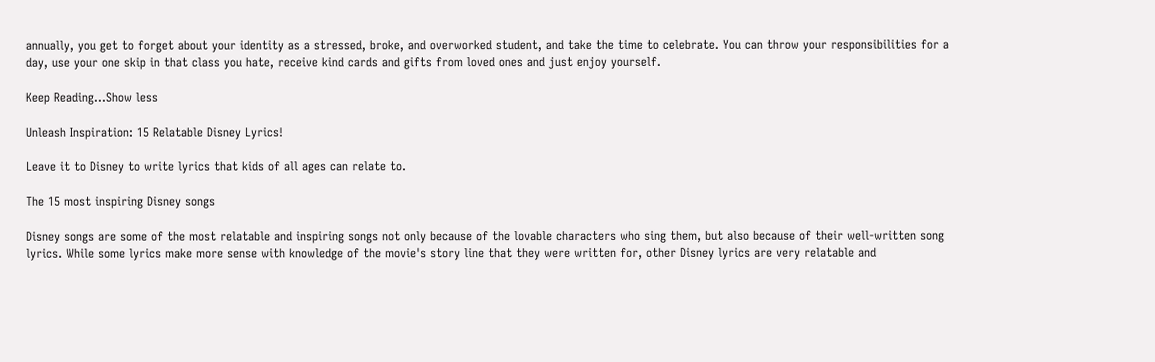annually, you get to forget about your identity as a stressed, broke, and overworked student, and take the time to celebrate. You can throw your responsibilities for a day, use your one skip in that class you hate, receive kind cards and gifts from loved ones and just enjoy yourself.

Keep Reading...Show less

Unleash Inspiration: 15 Relatable Disney Lyrics!

Leave it to Disney to write lyrics that kids of all ages can relate to.

The 15 most inspiring Disney songs

Disney songs are some of the most relatable and inspiring songs not only because of the lovable characters who sing them, but also because of their well-written song lyrics. While some lyrics make more sense with knowledge of the movie's story line that they were written for, other Disney lyrics are very relatable and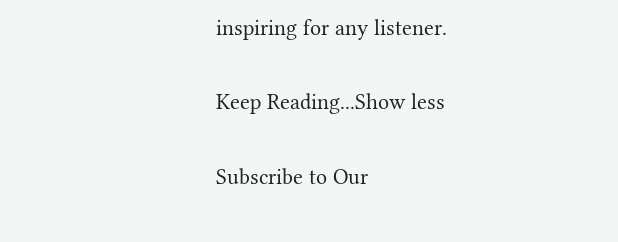inspiring for any listener.

Keep Reading...Show less

Subscribe to Our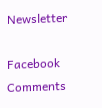Newsletter

Facebook Comments